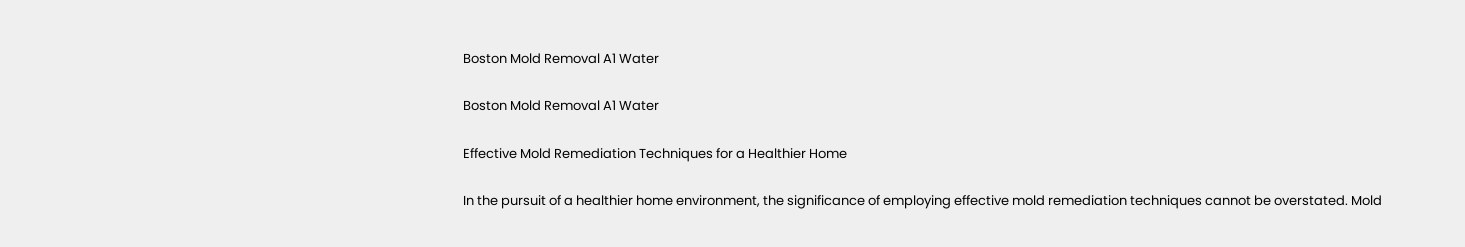Boston Mold Removal A1 Water

Boston Mold Removal A1 Water

Effective Mold Remediation Techniques for a Healthier Home

In the pursuit of a healthier home environment, the significance of employing effective mold remediation techniques cannot be overstated. Mold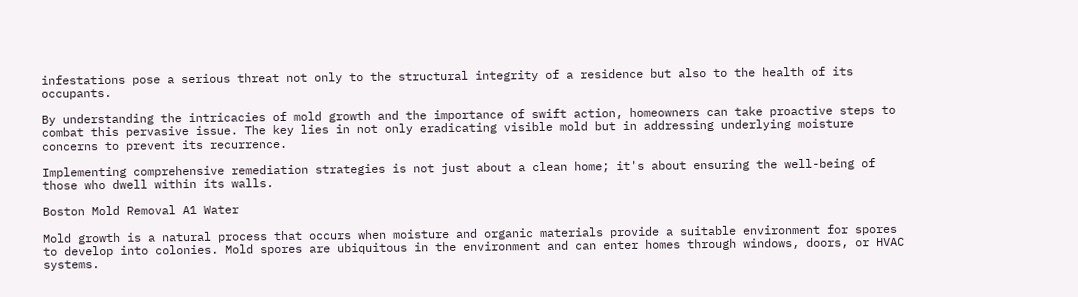infestations pose a serious threat not only to the structural integrity of a residence but also to the health of its occupants.

By understanding the intricacies of mold growth and the importance of swift action, homeowners can take proactive steps to combat this pervasive issue. The key lies in not only eradicating visible mold but in addressing underlying moisture concerns to prevent its recurrence.

Implementing comprehensive remediation strategies is not just about a clean home; it's about ensuring the well-being of those who dwell within its walls.

Boston Mold Removal A1 Water

Mold growth is a natural process that occurs when moisture and organic materials provide a suitable environment for spores to develop into colonies. Mold spores are ubiquitous in the environment and can enter homes through windows, doors, or HVAC systems.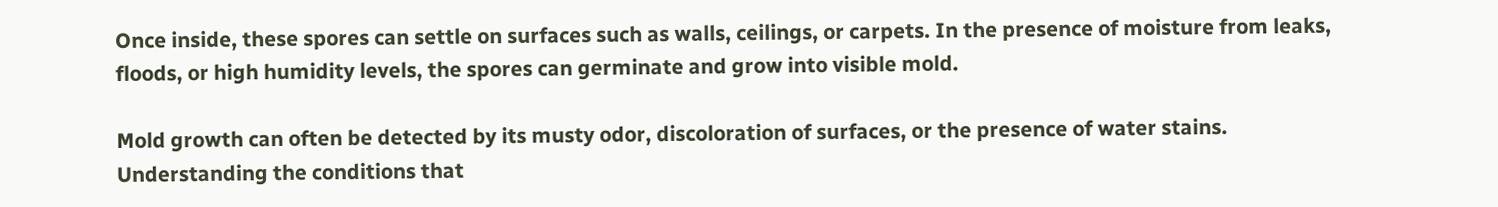Once inside, these spores can settle on surfaces such as walls, ceilings, or carpets. In the presence of moisture from leaks, floods, or high humidity levels, the spores can germinate and grow into visible mold.

Mold growth can often be detected by its musty odor, discoloration of surfaces, or the presence of water stains. Understanding the conditions that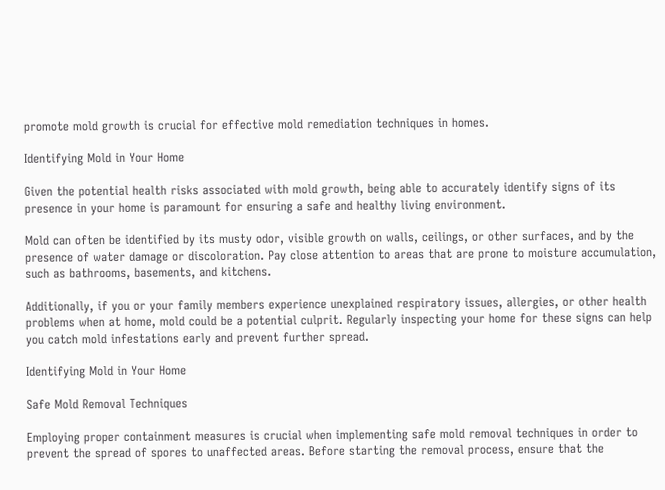promote mold growth is crucial for effective mold remediation techniques in homes.

Identifying Mold in Your Home

Given the potential health risks associated with mold growth, being able to accurately identify signs of its presence in your home is paramount for ensuring a safe and healthy living environment.

Mold can often be identified by its musty odor, visible growth on walls, ceilings, or other surfaces, and by the presence of water damage or discoloration. Pay close attention to areas that are prone to moisture accumulation, such as bathrooms, basements, and kitchens.

Additionally, if you or your family members experience unexplained respiratory issues, allergies, or other health problems when at home, mold could be a potential culprit. Regularly inspecting your home for these signs can help you catch mold infestations early and prevent further spread.

Identifying Mold in Your Home

Safe Mold Removal Techniques

Employing proper containment measures is crucial when implementing safe mold removal techniques in order to prevent the spread of spores to unaffected areas. Before starting the removal process, ensure that the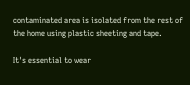contaminated area is isolated from the rest of the home using plastic sheeting and tape.

It's essential to wear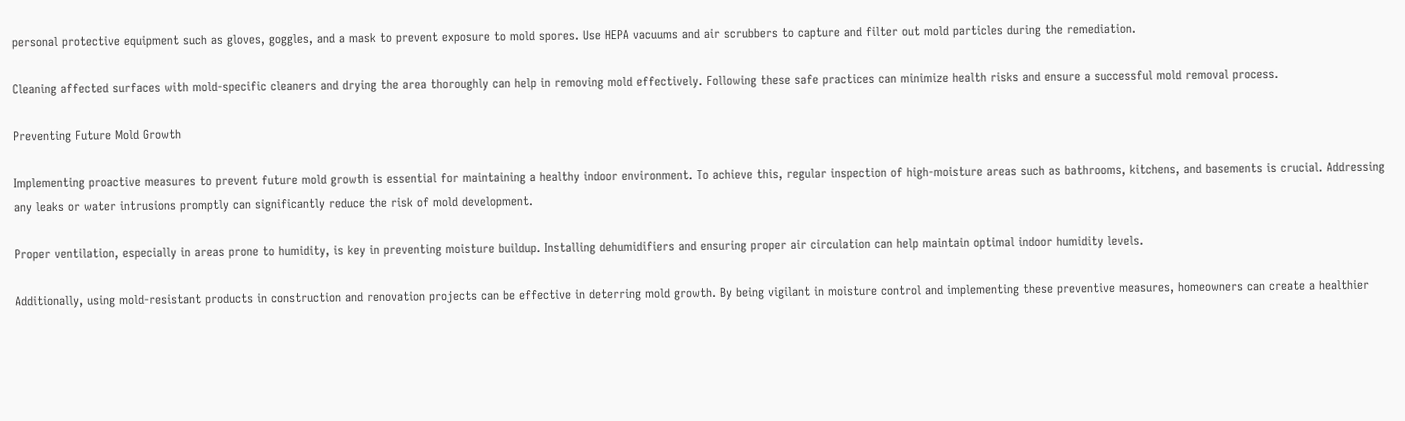personal protective equipment such as gloves, goggles, and a mask to prevent exposure to mold spores. Use HEPA vacuums and air scrubbers to capture and filter out mold particles during the remediation.

Cleaning affected surfaces with mold-specific cleaners and drying the area thoroughly can help in removing mold effectively. Following these safe practices can minimize health risks and ensure a successful mold removal process.

Preventing Future Mold Growth

Implementing proactive measures to prevent future mold growth is essential for maintaining a healthy indoor environment. To achieve this, regular inspection of high-moisture areas such as bathrooms, kitchens, and basements is crucial. Addressing any leaks or water intrusions promptly can significantly reduce the risk of mold development.

Proper ventilation, especially in areas prone to humidity, is key in preventing moisture buildup. Installing dehumidifiers and ensuring proper air circulation can help maintain optimal indoor humidity levels.

Additionally, using mold-resistant products in construction and renovation projects can be effective in deterring mold growth. By being vigilant in moisture control and implementing these preventive measures, homeowners can create a healthier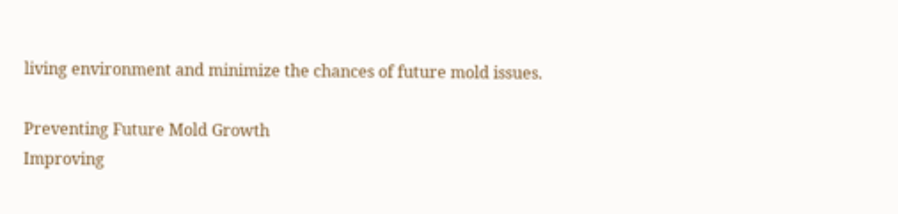living environment and minimize the chances of future mold issues.

Preventing Future Mold Growth
Improving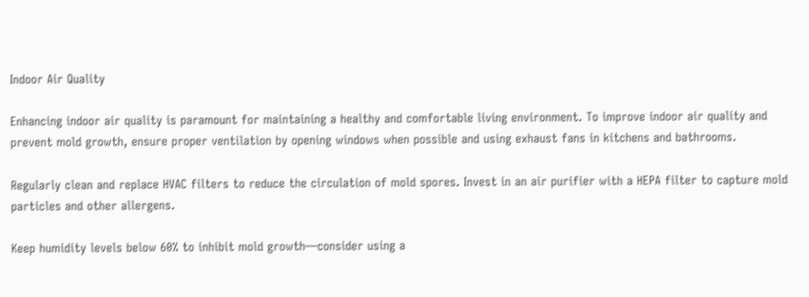Indoor Air Quality

Enhancing indoor air quality is paramount for maintaining a healthy and comfortable living environment. To improve indoor air quality and prevent mold growth, ensure proper ventilation by opening windows when possible and using exhaust fans in kitchens and bathrooms.

Regularly clean and replace HVAC filters to reduce the circulation of mold spores. Invest in an air purifier with a HEPA filter to capture mold particles and other allergens.

Keep humidity levels below 60% to inhibit mold growth—consider using a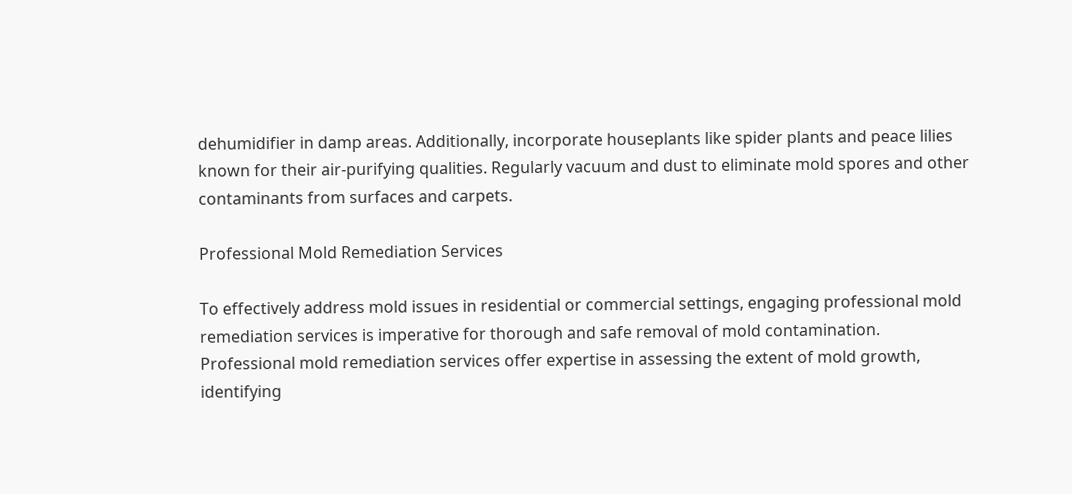dehumidifier in damp areas. Additionally, incorporate houseplants like spider plants and peace lilies known for their air-purifying qualities. Regularly vacuum and dust to eliminate mold spores and other contaminants from surfaces and carpets.

Professional Mold Remediation Services

To effectively address mold issues in residential or commercial settings, engaging professional mold remediation services is imperative for thorough and safe removal of mold contamination. Professional mold remediation services offer expertise in assessing the extent of mold growth, identifying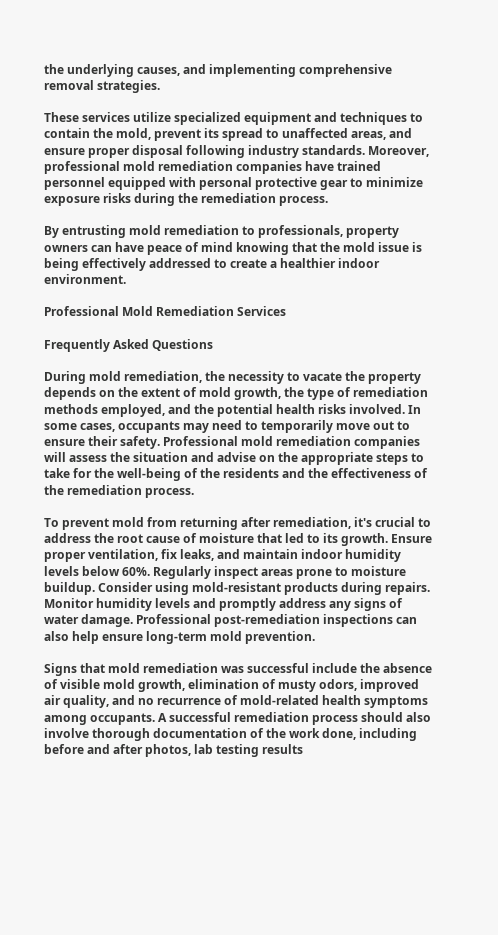the underlying causes, and implementing comprehensive removal strategies.

These services utilize specialized equipment and techniques to contain the mold, prevent its spread to unaffected areas, and ensure proper disposal following industry standards. Moreover, professional mold remediation companies have trained personnel equipped with personal protective gear to minimize exposure risks during the remediation process.

By entrusting mold remediation to professionals, property owners can have peace of mind knowing that the mold issue is being effectively addressed to create a healthier indoor environment.

Professional Mold Remediation Services

Frequently Asked Questions

During mold remediation, the necessity to vacate the property depends on the extent of mold growth, the type of remediation methods employed, and the potential health risks involved. In some cases, occupants may need to temporarily move out to ensure their safety. Professional mold remediation companies will assess the situation and advise on the appropriate steps to take for the well-being of the residents and the effectiveness of the remediation process.

To prevent mold from returning after remediation, it's crucial to address the root cause of moisture that led to its growth. Ensure proper ventilation, fix leaks, and maintain indoor humidity levels below 60%. Regularly inspect areas prone to moisture buildup. Consider using mold-resistant products during repairs. Monitor humidity levels and promptly address any signs of water damage. Professional post-remediation inspections can also help ensure long-term mold prevention.

Signs that mold remediation was successful include the absence of visible mold growth, elimination of musty odors, improved air quality, and no recurrence of mold-related health symptoms among occupants. A successful remediation process should also involve thorough documentation of the work done, including before and after photos, lab testing results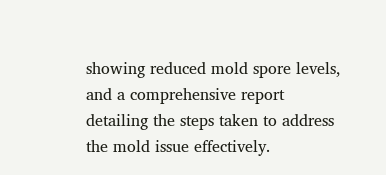showing reduced mold spore levels, and a comprehensive report detailing the steps taken to address the mold issue effectively.